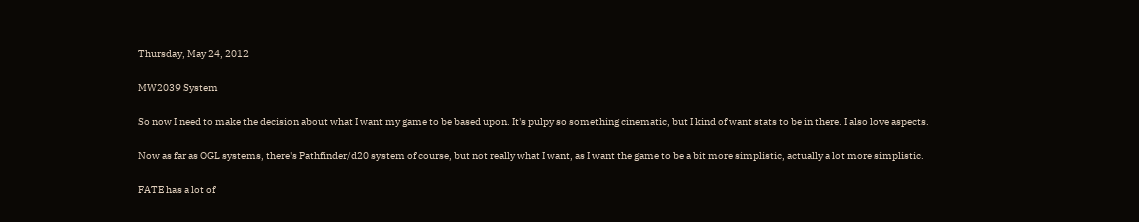Thursday, May 24, 2012

MW2039 System

So now I need to make the decision about what I want my game to be based upon. It's pulpy so something cinematic, but I kind of want stats to be in there. I also love aspects.

Now as far as OGL systems, there's Pathfinder/d20 system of course, but not really what I want, as I want the game to be a bit more simplistic, actually a lot more simplistic.

FATE has a lot of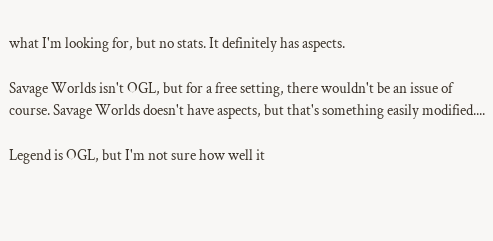what I'm looking for, but no stats. It definitely has aspects.

Savage Worlds isn't OGL, but for a free setting, there wouldn't be an issue of course. Savage Worlds doesn't have aspects, but that's something easily modified....

Legend is OGL, but I'm not sure how well it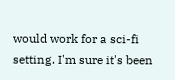would work for a sci-fi setting. I'm sure it's been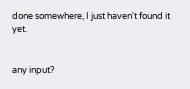done somewhere, I just haven't found it yet.


any input?